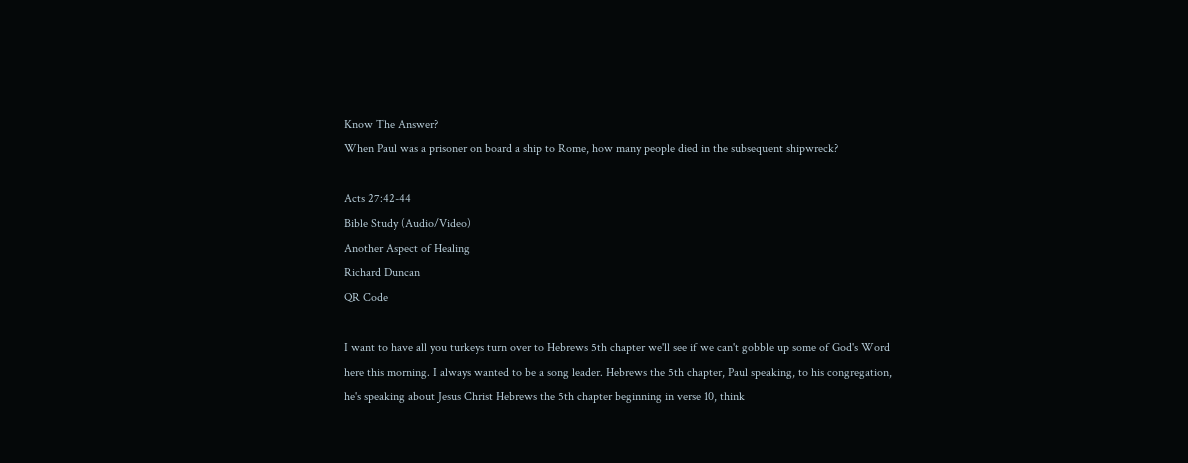Know The Answer?
When Paul was a prisoner on board a ship to Rome, how many people died in the subsequent shipwreck?

Acts 27:42-44
Bible Study (Audio/Video)
Another Aspect of Healing
Richard Duncan
QR Code

I want to have all you turkeys turn over to Hebrews 5th chapter we'll see if we can't gobble up some of God's Word here this morning. I always wanted to be a song leader. Hebrews the 5th chapter, Paul speaking, to his congregation, he's speaking about Jesus Christ Hebrews the 5th chapter beginning in verse 10, think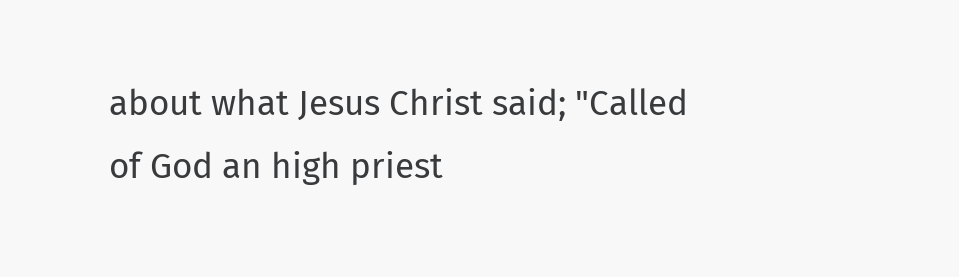about what Jesus Christ said; "Called of God an high priest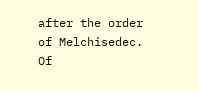after the order of Melchisedec. Of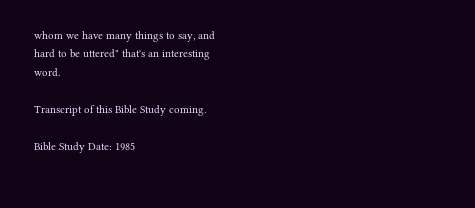whom we have many things to say, and hard to be uttered" that's an interesting word.

Transcript of this Bible Study coming.

Bible Study Date: 1985